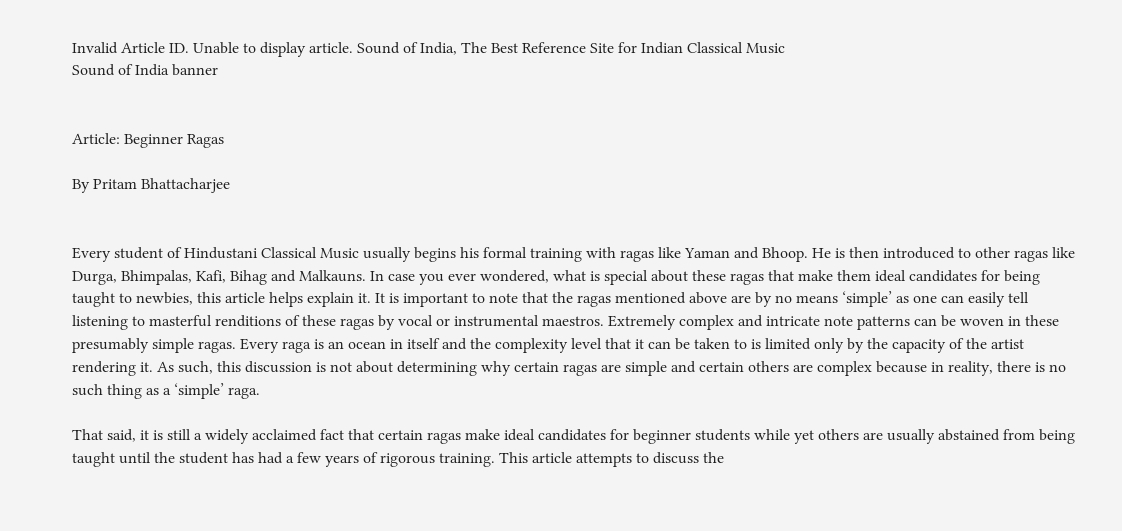Invalid Article ID. Unable to display article. Sound of India, The Best Reference Site for Indian Classical Music
Sound of India banner


Article: Beginner Ragas

By Pritam Bhattacharjee


Every student of Hindustani Classical Music usually begins his formal training with ragas like Yaman and Bhoop. He is then introduced to other ragas like Durga, Bhimpalas, Kafi, Bihag and Malkauns. In case you ever wondered, what is special about these ragas that make them ideal candidates for being taught to newbies, this article helps explain it. It is important to note that the ragas mentioned above are by no means ‘simple’ as one can easily tell listening to masterful renditions of these ragas by vocal or instrumental maestros. Extremely complex and intricate note patterns can be woven in these presumably simple ragas. Every raga is an ocean in itself and the complexity level that it can be taken to is limited only by the capacity of the artist rendering it. As such, this discussion is not about determining why certain ragas are simple and certain others are complex because in reality, there is no such thing as a ‘simple’ raga.

That said, it is still a widely acclaimed fact that certain ragas make ideal candidates for beginner students while yet others are usually abstained from being taught until the student has had a few years of rigorous training. This article attempts to discuss the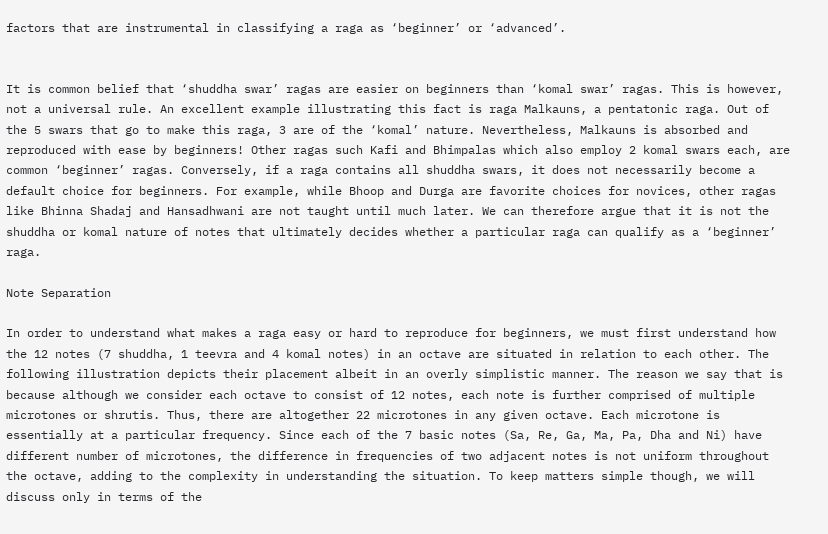factors that are instrumental in classifying a raga as ‘beginner’ or ‘advanced’.


It is common belief that ‘shuddha swar’ ragas are easier on beginners than ‘komal swar’ ragas. This is however, not a universal rule. An excellent example illustrating this fact is raga Malkauns, a pentatonic raga. Out of the 5 swars that go to make this raga, 3 are of the ‘komal’ nature. Nevertheless, Malkauns is absorbed and reproduced with ease by beginners! Other ragas such Kafi and Bhimpalas which also employ 2 komal swars each, are common ‘beginner’ ragas. Conversely, if a raga contains all shuddha swars, it does not necessarily become a default choice for beginners. For example, while Bhoop and Durga are favorite choices for novices, other ragas like Bhinna Shadaj and Hansadhwani are not taught until much later. We can therefore argue that it is not the shuddha or komal nature of notes that ultimately decides whether a particular raga can qualify as a ‘beginner’ raga.

Note Separation

In order to understand what makes a raga easy or hard to reproduce for beginners, we must first understand how the 12 notes (7 shuddha, 1 teevra and 4 komal notes) in an octave are situated in relation to each other. The following illustration depicts their placement albeit in an overly simplistic manner. The reason we say that is because although we consider each octave to consist of 12 notes, each note is further comprised of multiple microtones or shrutis. Thus, there are altogether 22 microtones in any given octave. Each microtone is essentially at a particular frequency. Since each of the 7 basic notes (Sa, Re, Ga, Ma, Pa, Dha and Ni) have different number of microtones, the difference in frequencies of two adjacent notes is not uniform throughout the octave, adding to the complexity in understanding the situation. To keep matters simple though, we will discuss only in terms of the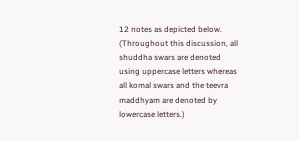12 notes as depicted below. (Throughout this discussion, all shuddha swars are denoted using uppercase letters whereas all komal swars and the teevra maddhyam are denoted by lowercase letters.)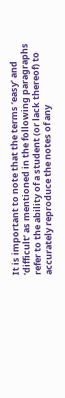It is important to note that the terms ‘easy’ and ‘difficult’ as mentioned in the following paragraphs refer to the ability of a student (or lack thereof) to accurately reproduce the notes of any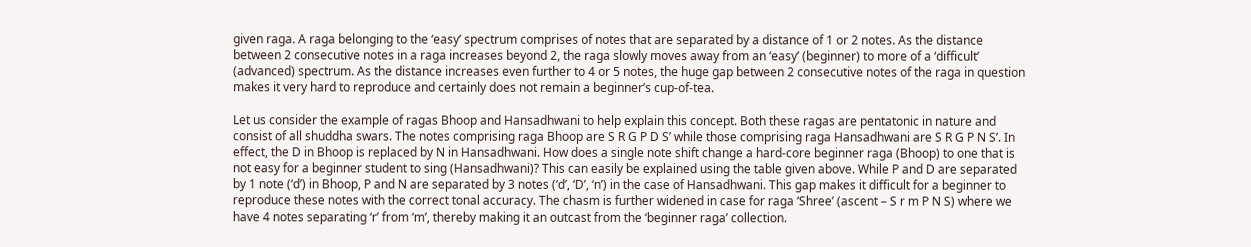given raga. A raga belonging to the ‘easy’ spectrum comprises of notes that are separated by a distance of 1 or 2 notes. As the distance between 2 consecutive notes in a raga increases beyond 2, the raga slowly moves away from an ‘easy’ (beginner) to more of a ‘difficult’ (advanced) spectrum. As the distance increases even further to 4 or 5 notes, the huge gap between 2 consecutive notes of the raga in question makes it very hard to reproduce and certainly does not remain a beginner’s cup-of-tea.

Let us consider the example of ragas Bhoop and Hansadhwani to help explain this concept. Both these ragas are pentatonic in nature and consist of all shuddha swars. The notes comprising raga Bhoop are S R G P D S’ while those comprising raga Hansadhwani are S R G P N S’. In effect, the D in Bhoop is replaced by N in Hansadhwani. How does a single note shift change a hard-core beginner raga (Bhoop) to one that is not easy for a beginner student to sing (Hansadhwani)? This can easily be explained using the table given above. While P and D are separated by 1 note (‘d’) in Bhoop, P and N are separated by 3 notes (‘d’, ‘D’, ‘n’) in the case of Hansadhwani. This gap makes it difficult for a beginner to reproduce these notes with the correct tonal accuracy. The chasm is further widened in case for raga ‘Shree’ (ascent – S r m P N S) where we have 4 notes separating ‘r’ from ‘m’, thereby making it an outcast from the ‘beginner raga’ collection.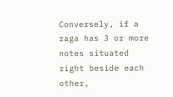Conversely, if a raga has 3 or more notes situated right beside each other,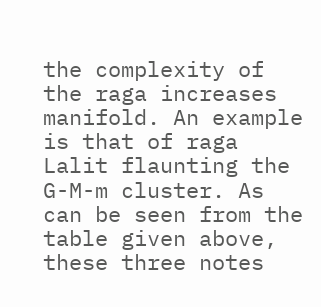the complexity of the raga increases manifold. An example is that of raga Lalit flaunting the G-M-m cluster. As can be seen from the table given above, these three notes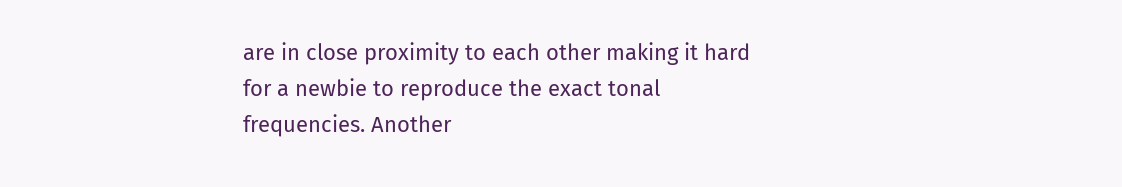are in close proximity to each other making it hard for a newbie to reproduce the exact tonal frequencies. Another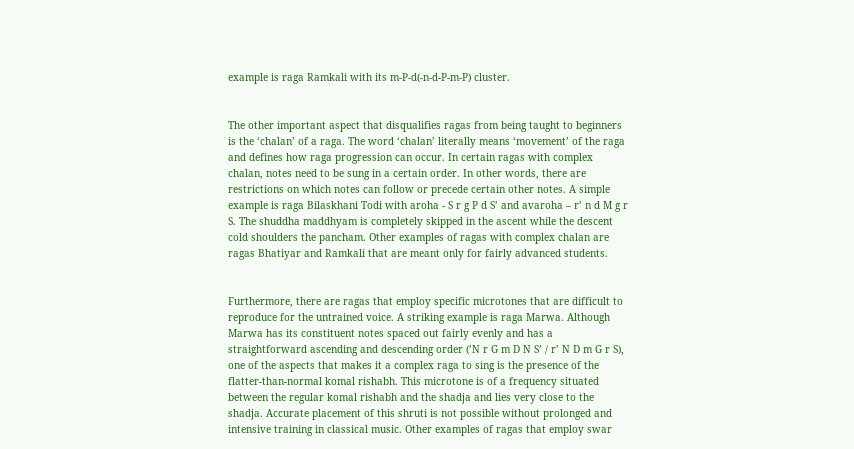example is raga Ramkali with its m-P-d(-n-d-P-m-P) cluster.


The other important aspect that disqualifies ragas from being taught to beginners is the ‘chalan’ of a raga. The word ‘chalan’ literally means ‘movement’ of the raga and defines how raga progression can occur. In certain ragas with complex chalan, notes need to be sung in a certain order. In other words, there are restrictions on which notes can follow or precede certain other notes. A simple example is raga Bilaskhani Todi with aroha - S r g P d S’ and avaroha – r’ n d M g r S. The shuddha maddhyam is completely skipped in the ascent while the descent cold shoulders the pancham. Other examples of ragas with complex chalan are ragas Bhatiyar and Ramkali that are meant only for fairly advanced students.


Furthermore, there are ragas that employ specific microtones that are difficult to reproduce for the untrained voice. A striking example is raga Marwa. Although Marwa has its constituent notes spaced out fairly evenly and has a straightforward ascending and descending order (’N r G m D N S’ / r’ N D m G r S), one of the aspects that makes it a complex raga to sing is the presence of the flatter-than-normal komal rishabh. This microtone is of a frequency situated between the regular komal rishabh and the shadja and lies very close to the shadja. Accurate placement of this shruti is not possible without prolonged and intensive training in classical music. Other examples of ragas that employ swar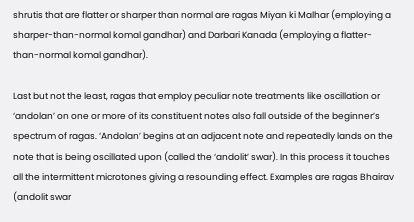shrutis that are flatter or sharper than normal are ragas Miyan ki Malhar (employing a sharper-than-normal komal gandhar) and Darbari Kanada (employing a flatter-than-normal komal gandhar).

Last but not the least, ragas that employ peculiar note treatments like oscillation or ‘andolan’ on one or more of its constituent notes also fall outside of the beginner’s spectrum of ragas. ‘Andolan’ begins at an adjacent note and repeatedly lands on the note that is being oscillated upon (called the ‘andolit’ swar). In this process it touches all the intermittent microtones giving a resounding effect. Examples are ragas Bhairav (andolit swar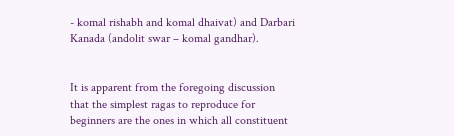- komal rishabh and komal dhaivat) and Darbari Kanada (andolit swar – komal gandhar).


It is apparent from the foregoing discussion that the simplest ragas to reproduce for beginners are the ones in which all constituent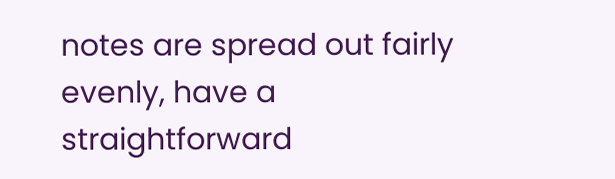notes are spread out fairly evenly, have a straightforward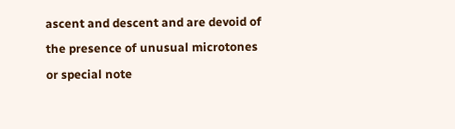ascent and descent and are devoid of the presence of unusual microtones or special note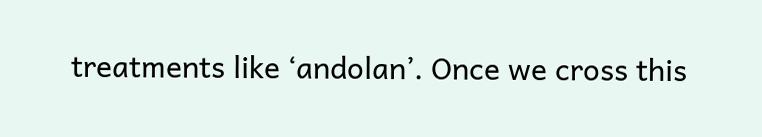treatments like ‘andolan’. Once we cross this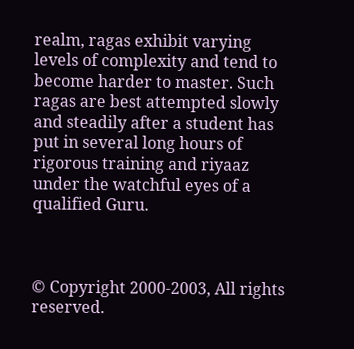realm, ragas exhibit varying levels of complexity and tend to become harder to master. Such ragas are best attempted slowly and steadily after a student has put in several long hours of rigorous training and riyaaz under the watchful eyes of a qualified Guru.



© Copyright 2000-2003, All rights reserved.